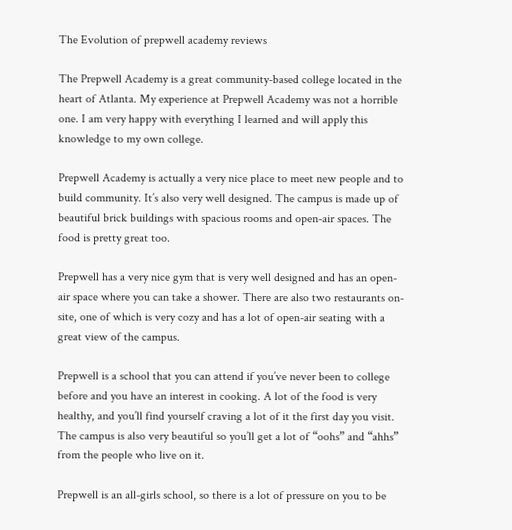The Evolution of prepwell academy reviews

The Prepwell Academy is a great community-based college located in the heart of Atlanta. My experience at Prepwell Academy was not a horrible one. I am very happy with everything I learned and will apply this knowledge to my own college.

Prepwell Academy is actually a very nice place to meet new people and to build community. It’s also very well designed. The campus is made up of beautiful brick buildings with spacious rooms and open-air spaces. The food is pretty great too.

Prepwell has a very nice gym that is very well designed and has an open-air space where you can take a shower. There are also two restaurants on-site, one of which is very cozy and has a lot of open-air seating with a great view of the campus.

Prepwell is a school that you can attend if you’ve never been to college before and you have an interest in cooking. A lot of the food is very healthy, and you’ll find yourself craving a lot of it the first day you visit. The campus is also very beautiful so you’ll get a lot of “oohs” and “ahhs” from the people who live on it.

Prepwell is an all-girls school, so there is a lot of pressure on you to be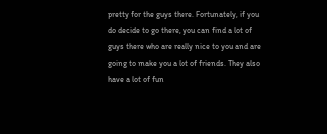pretty for the guys there. Fortunately, if you do decide to go there, you can find a lot of guys there who are really nice to you and are going to make you a lot of friends. They also have a lot of fun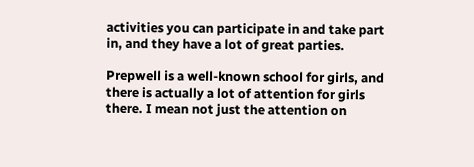activities you can participate in and take part in, and they have a lot of great parties.

Prepwell is a well-known school for girls, and there is actually a lot of attention for girls there. I mean not just the attention on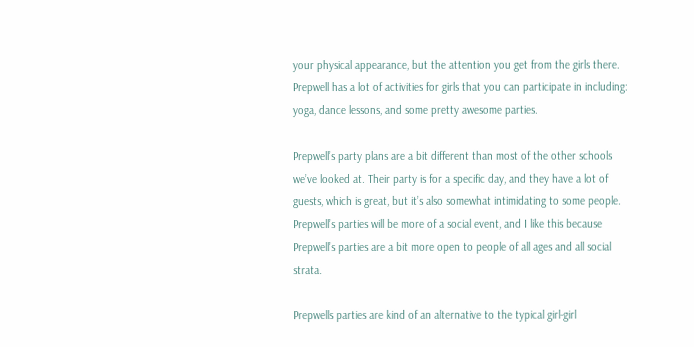your physical appearance, but the attention you get from the girls there. Prepwell has a lot of activities for girls that you can participate in including: yoga, dance lessons, and some pretty awesome parties.

Prepwell’s party plans are a bit different than most of the other schools we’ve looked at. Their party is for a specific day, and they have a lot of guests, which is great, but it’s also somewhat intimidating to some people. Prepwell’s parties will be more of a social event, and I like this because Prepwell’s parties are a bit more open to people of all ages and all social strata.

Prepwells parties are kind of an alternative to the typical girl-girl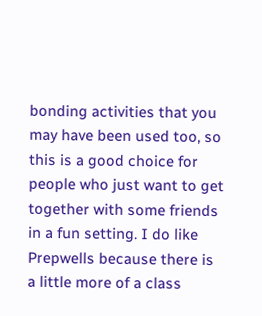bonding activities that you may have been used too, so this is a good choice for people who just want to get together with some friends in a fun setting. I do like Prepwells because there is a little more of a class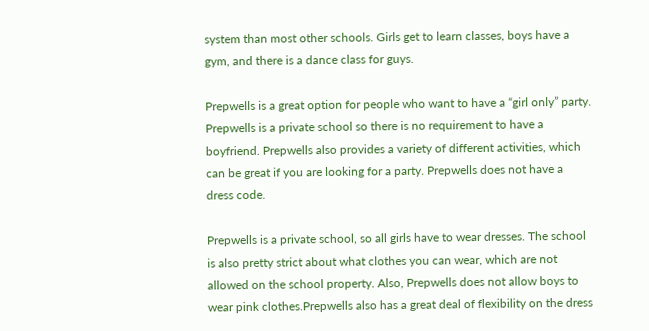system than most other schools. Girls get to learn classes, boys have a gym, and there is a dance class for guys.

Prepwells is a great option for people who want to have a “girl only” party. Prepwells is a private school so there is no requirement to have a boyfriend. Prepwells also provides a variety of different activities, which can be great if you are looking for a party. Prepwells does not have a dress code.

Prepwells is a private school, so all girls have to wear dresses. The school is also pretty strict about what clothes you can wear, which are not allowed on the school property. Also, Prepwells does not allow boys to wear pink clothes.Prepwells also has a great deal of flexibility on the dress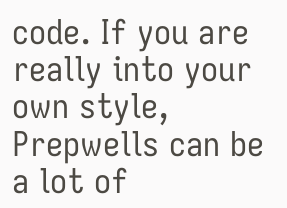code. If you are really into your own style, Prepwells can be a lot of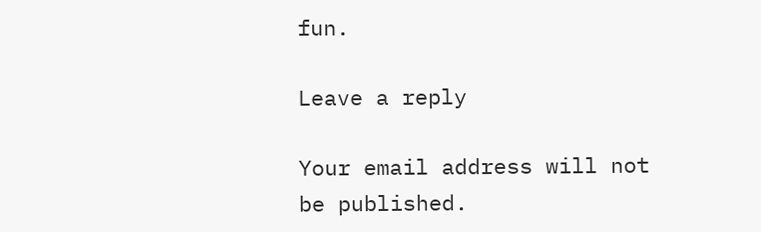fun.

Leave a reply

Your email address will not be published.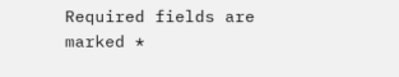Required fields are marked *